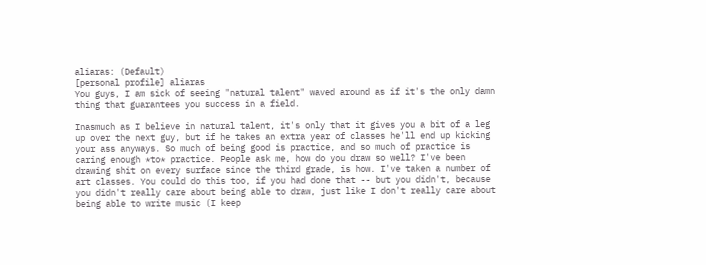aliaras: (Default)
[personal profile] aliaras
You guys, I am sick of seeing "natural talent" waved around as if it's the only damn thing that guarantees you success in a field.

Inasmuch as I believe in natural talent, it's only that it gives you a bit of a leg up over the next guy, but if he takes an extra year of classes he'll end up kicking your ass anyways. So much of being good is practice, and so much of practice is caring enough *to* practice. People ask me, how do you draw so well? I've been drawing shit on every surface since the third grade, is how. I've taken a number of art classes. You could do this too, if you had done that -- but you didn't, because you didn't really care about being able to draw, just like I don't really care about being able to write music (I keep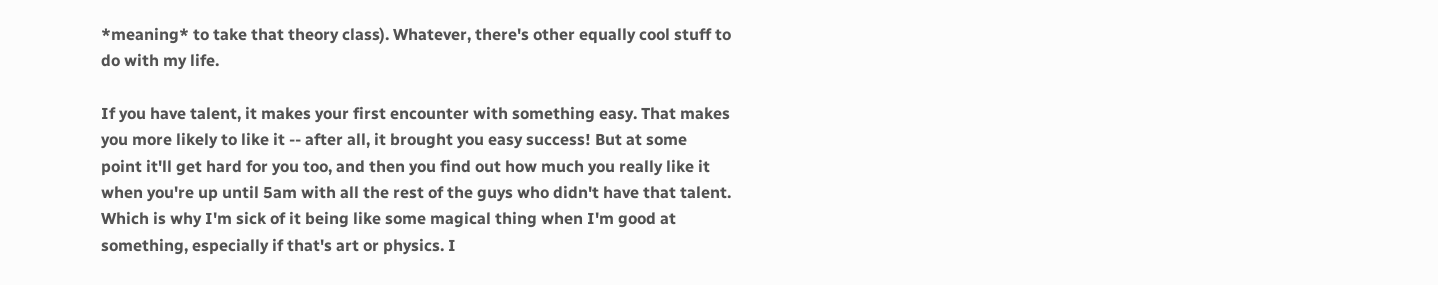*meaning* to take that theory class). Whatever, there's other equally cool stuff to do with my life.

If you have talent, it makes your first encounter with something easy. That makes you more likely to like it -- after all, it brought you easy success! But at some point it'll get hard for you too, and then you find out how much you really like it when you're up until 5am with all the rest of the guys who didn't have that talent. Which is why I'm sick of it being like some magical thing when I'm good at something, especially if that's art or physics. I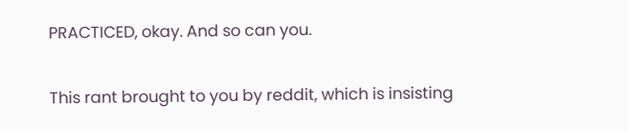PRACTICED, okay. And so can you.

This rant brought to you by reddit, which is insisting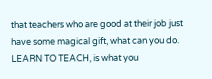that teachers who are good at their job just have some magical gift, what can you do. LEARN TO TEACH, is what you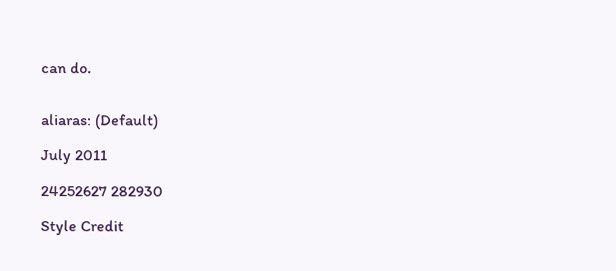can do.


aliaras: (Default)

July 2011

24252627 282930

Style Credit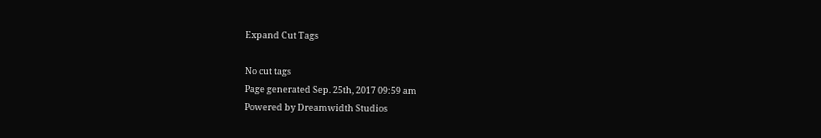Expand Cut Tags

No cut tags
Page generated Sep. 25th, 2017 09:59 am
Powered by Dreamwidth Studios